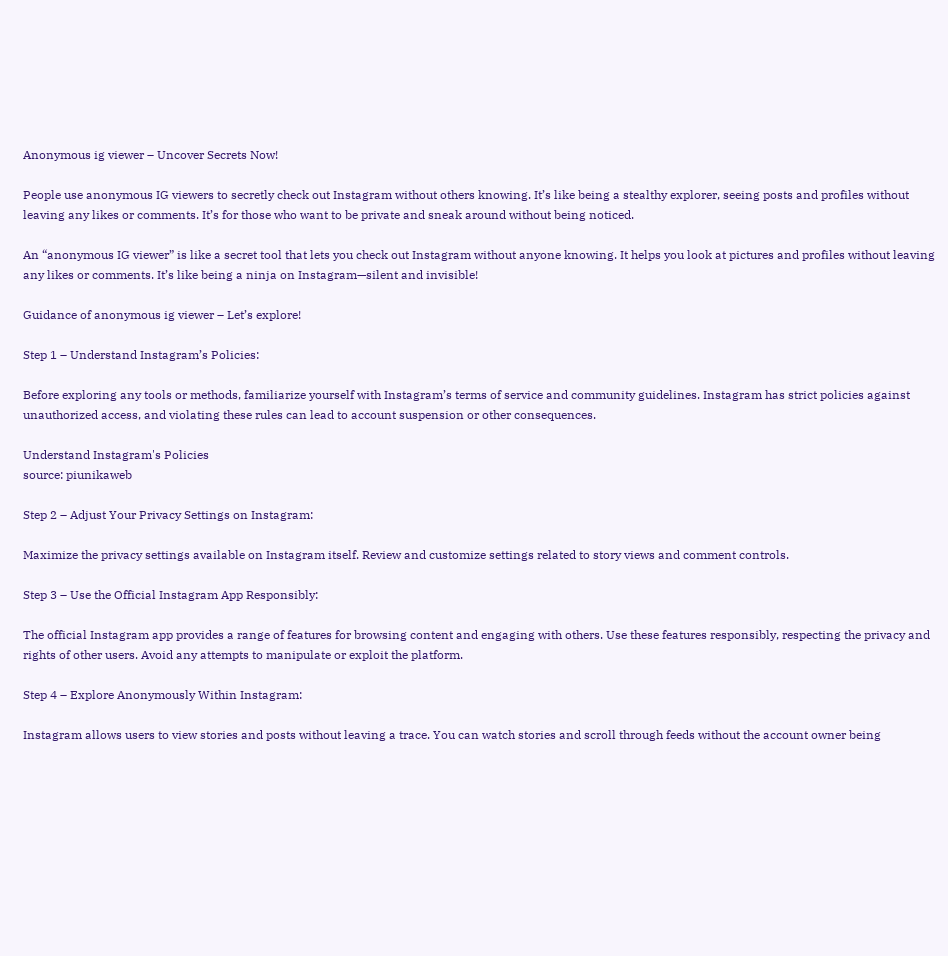Anonymous ig viewer – Uncover Secrets Now!

People use anonymous IG viewers to secretly check out Instagram without others knowing. It’s like being a stealthy explorer, seeing posts and profiles without leaving any likes or comments. It’s for those who want to be private and sneak around without being noticed.

An “anonymous IG viewer” is like a secret tool that lets you check out Instagram without anyone knowing. It helps you look at pictures and profiles without leaving any likes or comments. It’s like being a ninja on Instagram—silent and invisible!

Guidance of anonymous ig viewer – Let’s explore!

Step 1 – Understand Instagram’s Policies:

Before exploring any tools or methods, familiarize yourself with Instagram’s terms of service and community guidelines. Instagram has strict policies against unauthorized access, and violating these rules can lead to account suspension or other consequences.

Understand Instagram's Policies
source: piunikaweb

Step 2 – Adjust Your Privacy Settings on Instagram:

Maximize the privacy settings available on Instagram itself. Review and customize settings related to story views and comment controls.

Step 3 – Use the Official Instagram App Responsibly:

The official Instagram app provides a range of features for browsing content and engaging with others. Use these features responsibly, respecting the privacy and rights of other users. Avoid any attempts to manipulate or exploit the platform.

Step 4 – Explore Anonymously Within Instagram:

Instagram allows users to view stories and posts without leaving a trace. You can watch stories and scroll through feeds without the account owner being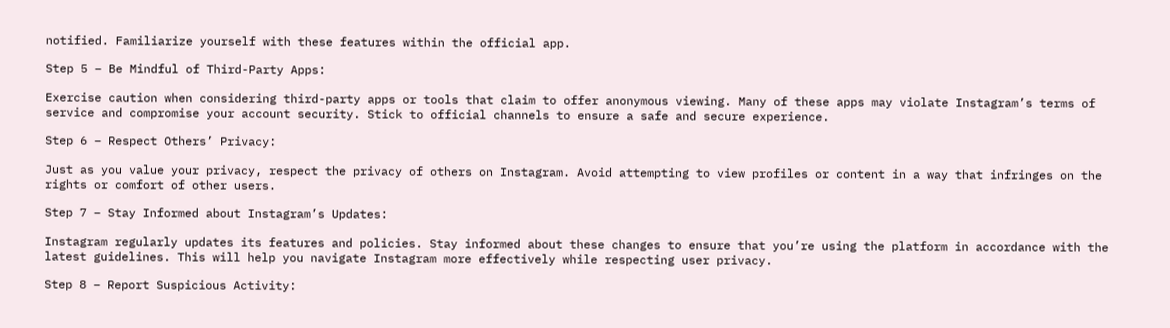notified. Familiarize yourself with these features within the official app.

Step 5 – Be Mindful of Third-Party Apps:

Exercise caution when considering third-party apps or tools that claim to offer anonymous viewing. Many of these apps may violate Instagram’s terms of service and compromise your account security. Stick to official channels to ensure a safe and secure experience.

Step 6 – Respect Others’ Privacy:

Just as you value your privacy, respect the privacy of others on Instagram. Avoid attempting to view profiles or content in a way that infringes on the rights or comfort of other users.

Step 7 – Stay Informed about Instagram’s Updates:

Instagram regularly updates its features and policies. Stay informed about these changes to ensure that you’re using the platform in accordance with the latest guidelines. This will help you navigate Instagram more effectively while respecting user privacy.

Step 8 – Report Suspicious Activity: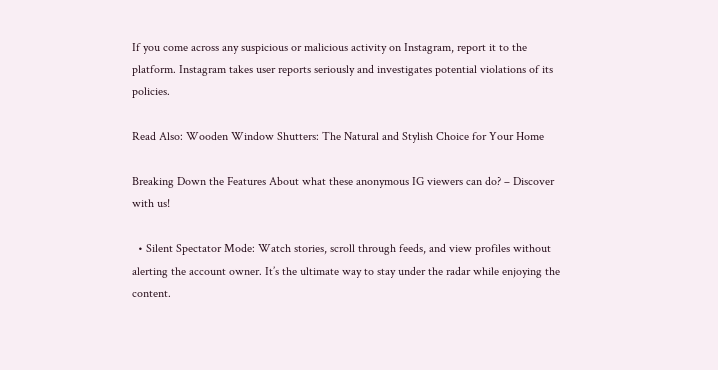If you come across any suspicious or malicious activity on Instagram, report it to the platform. Instagram takes user reports seriously and investigates potential violations of its policies.

Read Also: Wooden Window Shutters: The Natural and Stylish Choice for Your Home

Breaking Down the Features About what these anonymous IG viewers can do? – Discover with us!

  • Silent Spectator Mode: Watch stories, scroll through feeds, and view profiles without alerting the account owner. It’s the ultimate way to stay under the radar while enjoying the content.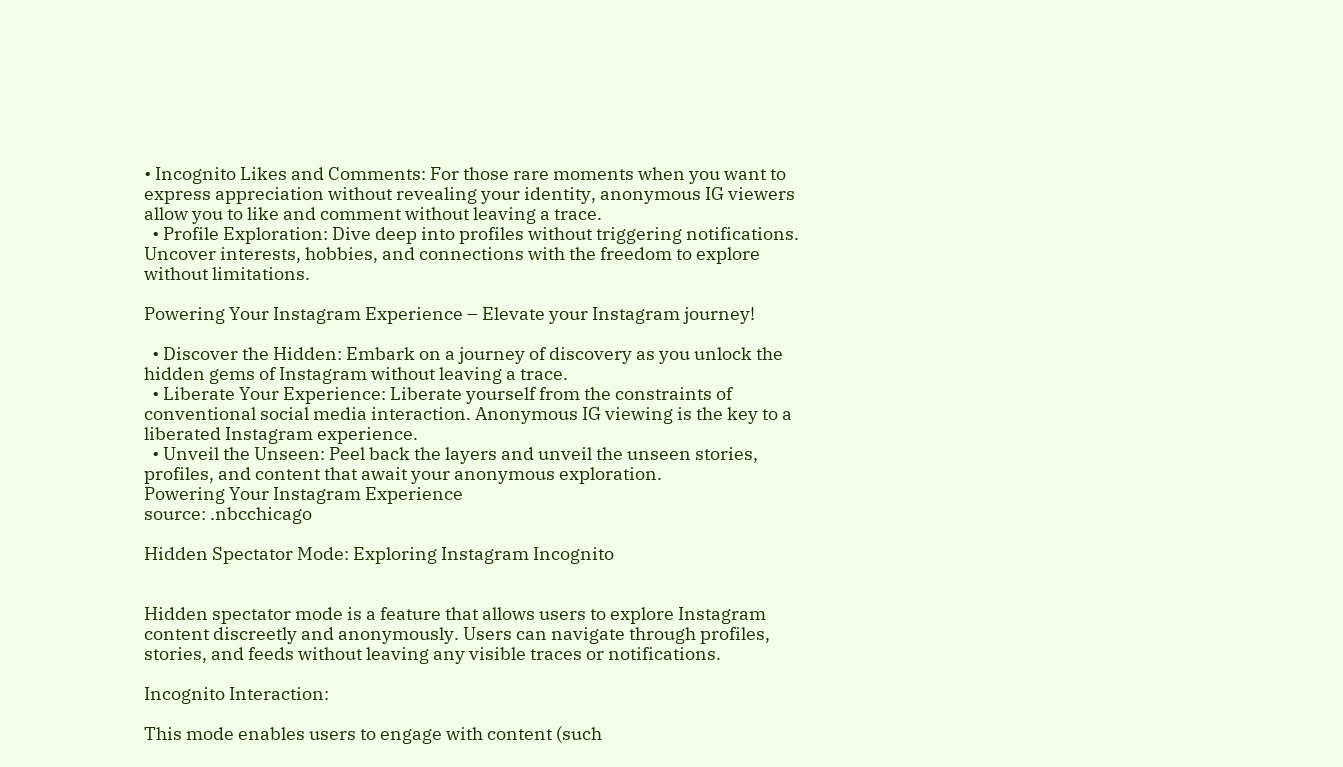• Incognito Likes and Comments: For those rare moments when you want to express appreciation without revealing your identity, anonymous IG viewers allow you to like and comment without leaving a trace.
  • Profile Exploration: Dive deep into profiles without triggering notifications. Uncover interests, hobbies, and connections with the freedom to explore without limitations.

Powering Your Instagram Experience – Elevate your Instagram journey!

  • Discover the Hidden: Embark on a journey of discovery as you unlock the hidden gems of Instagram without leaving a trace.
  • Liberate Your Experience: Liberate yourself from the constraints of conventional social media interaction. Anonymous IG viewing is the key to a liberated Instagram experience.
  • Unveil the Unseen: Peel back the layers and unveil the unseen stories, profiles, and content that await your anonymous exploration.
Powering Your Instagram Experience
source: .nbcchicago

Hidden Spectator Mode: Exploring Instagram Incognito


Hidden spectator mode is a feature that allows users to explore Instagram content discreetly and anonymously. Users can navigate through profiles, stories, and feeds without leaving any visible traces or notifications.

Incognito Interaction:

This mode enables users to engage with content (such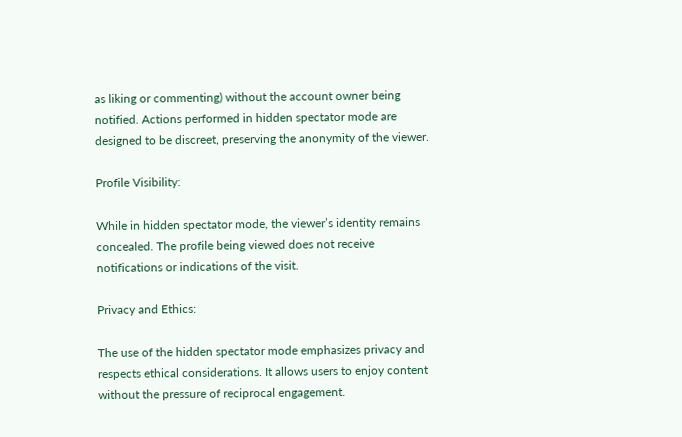as liking or commenting) without the account owner being notified. Actions performed in hidden spectator mode are designed to be discreet, preserving the anonymity of the viewer.

Profile Visibility:

While in hidden spectator mode, the viewer’s identity remains concealed. The profile being viewed does not receive notifications or indications of the visit.

Privacy and Ethics:

The use of the hidden spectator mode emphasizes privacy and respects ethical considerations. It allows users to enjoy content without the pressure of reciprocal engagement.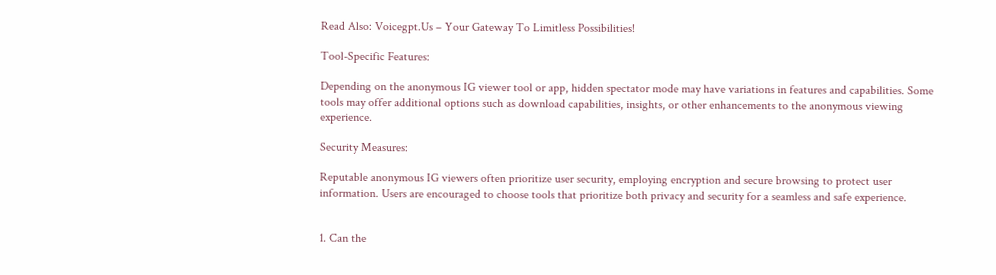Read Also: Voicegpt.Us – Your Gateway To Limitless Possibilities!

Tool-Specific Features:

Depending on the anonymous IG viewer tool or app, hidden spectator mode may have variations in features and capabilities. Some tools may offer additional options such as download capabilities, insights, or other enhancements to the anonymous viewing experience.

Security Measures:

Reputable anonymous IG viewers often prioritize user security, employing encryption and secure browsing to protect user information. Users are encouraged to choose tools that prioritize both privacy and security for a seamless and safe experience.


1. Can the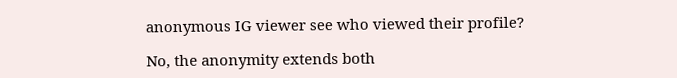anonymous IG viewer see who viewed their profile?

No, the anonymity extends both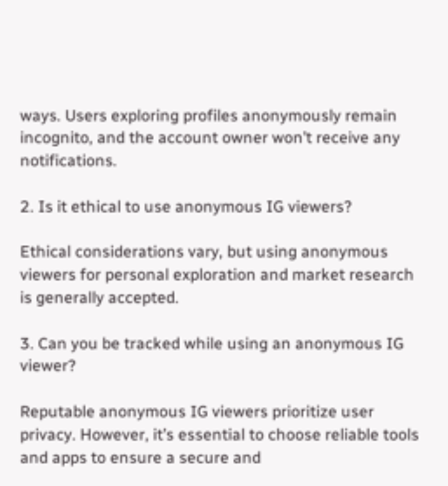ways. Users exploring profiles anonymously remain incognito, and the account owner won’t receive any notifications.

2. Is it ethical to use anonymous IG viewers?

Ethical considerations vary, but using anonymous viewers for personal exploration and market research is generally accepted.

3. Can you be tracked while using an anonymous IG viewer?

Reputable anonymous IG viewers prioritize user privacy. However, it’s essential to choose reliable tools and apps to ensure a secure and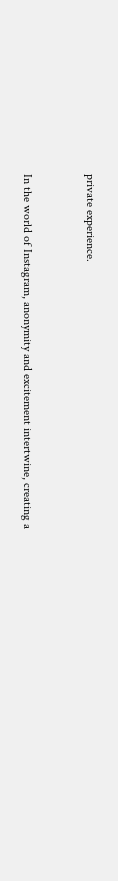private experience.


In the world of Instagram, anonymity and excitement intertwine, creating a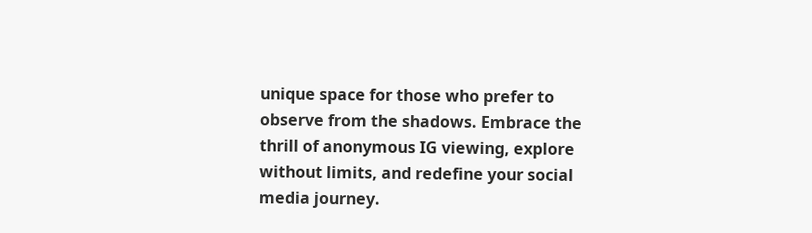unique space for those who prefer to observe from the shadows. Embrace the thrill of anonymous IG viewing, explore without limits, and redefine your social media journey.